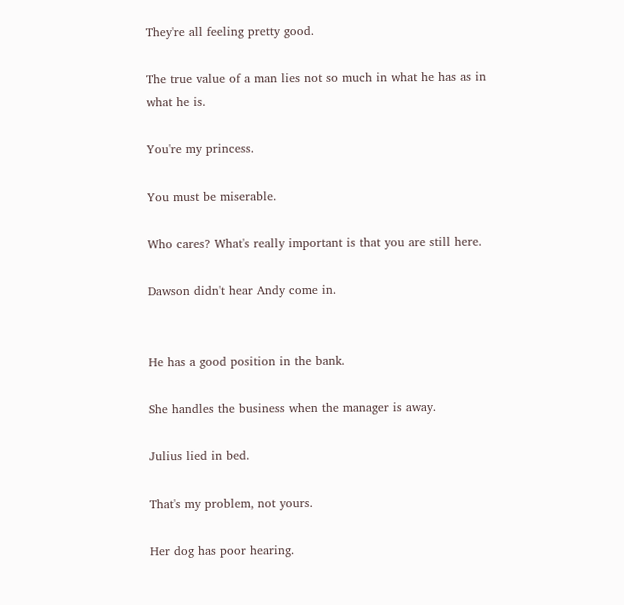They're all feeling pretty good.

The true value of a man lies not so much in what he has as in what he is.

You're my princess.

You must be miserable.

Who cares? What's really important is that you are still here.

Dawson didn't hear Andy come in.


He has a good position in the bank.

She handles the business when the manager is away.

Julius lied in bed.

That's my problem, not yours.

Her dog has poor hearing.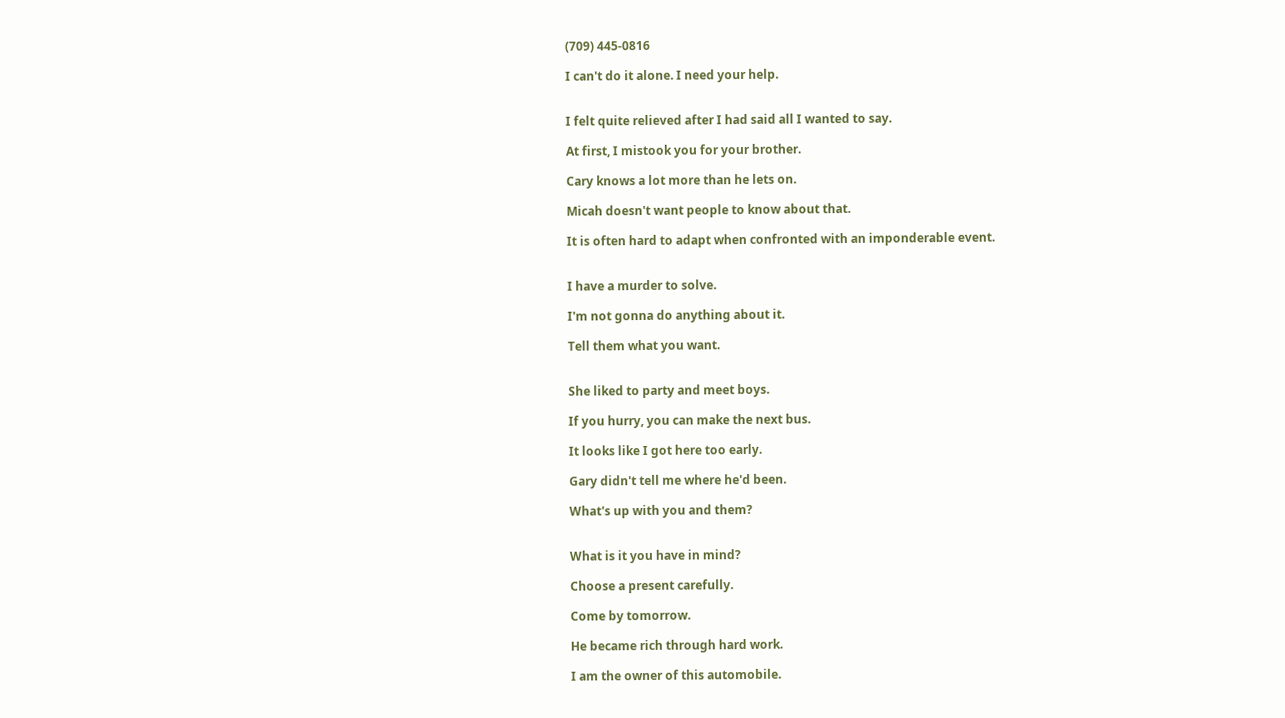(709) 445-0816

I can't do it alone. I need your help.


I felt quite relieved after I had said all I wanted to say.

At first, I mistook you for your brother.

Cary knows a lot more than he lets on.

Micah doesn't want people to know about that.

It is often hard to adapt when confronted with an imponderable event.


I have a murder to solve.

I'm not gonna do anything about it.

Tell them what you want.


She liked to party and meet boys.

If you hurry, you can make the next bus.

It looks like I got here too early.

Gary didn't tell me where he'd been.

What's up with you and them?


What is it you have in mind?

Choose a present carefully.

Come by tomorrow.

He became rich through hard work.

I am the owner of this automobile.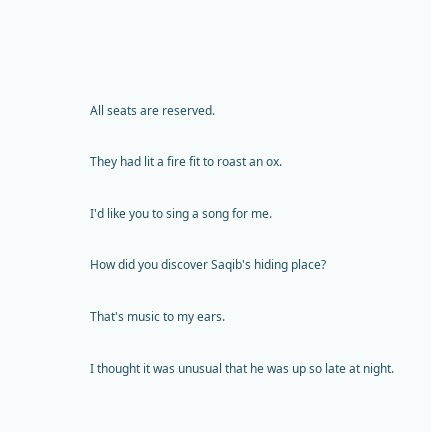All seats are reserved.

They had lit a fire fit to roast an ox.

I'd like you to sing a song for me.

How did you discover Saqib's hiding place?

That's music to my ears.

I thought it was unusual that he was up so late at night.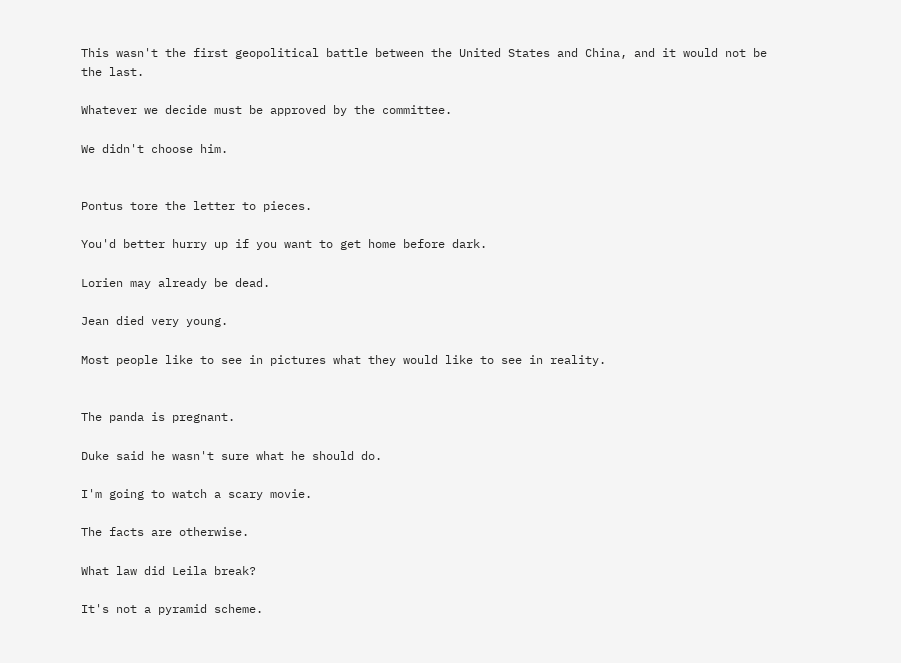This wasn't the first geopolitical battle between the United States and China, and it would not be the last.

Whatever we decide must be approved by the committee.

We didn't choose him.


Pontus tore the letter to pieces.

You'd better hurry up if you want to get home before dark.

Lorien may already be dead.

Jean died very young.

Most people like to see in pictures what they would like to see in reality.


The panda is pregnant.

Duke said he wasn't sure what he should do.

I'm going to watch a scary movie.

The facts are otherwise.

What law did Leila break?

It's not a pyramid scheme.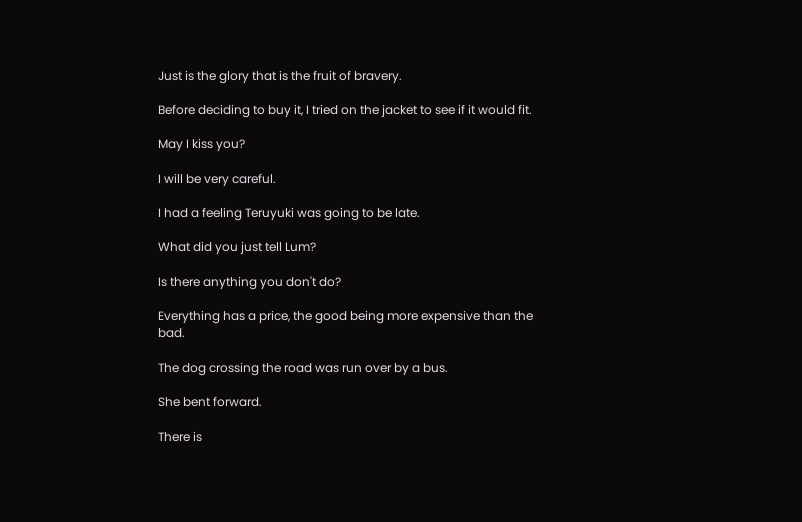Just is the glory that is the fruit of bravery.

Before deciding to buy it, I tried on the jacket to see if it would fit.

May I kiss you?

I will be very careful.

I had a feeling Teruyuki was going to be late.

What did you just tell Lum?

Is there anything you don't do?

Everything has a price, the good being more expensive than the bad.

The dog crossing the road was run over by a bus.

She bent forward.

There is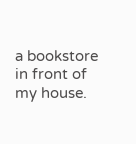a bookstore in front of my house.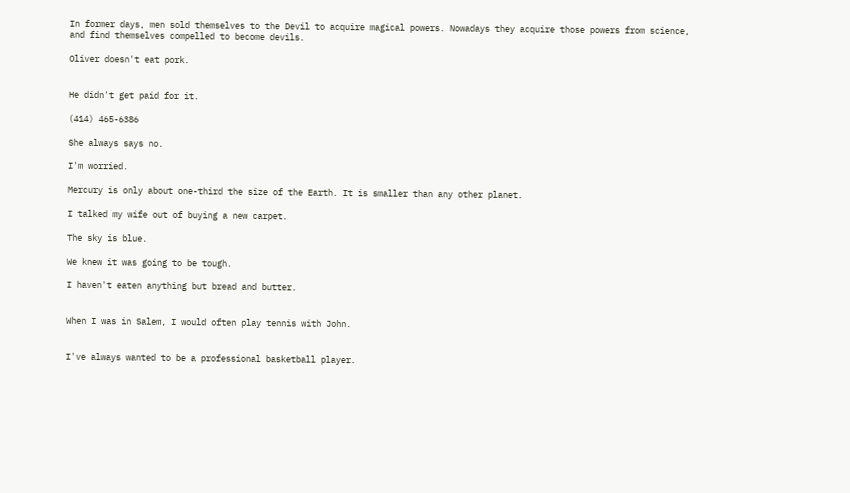In former days, men sold themselves to the Devil to acquire magical powers. Nowadays they acquire those powers from science, and find themselves compelled to become devils.

Oliver doesn't eat pork.


He didn't get paid for it.

(414) 465-6386

She always says no.

I'm worried.

Mercury is only about one-third the size of the Earth. It is smaller than any other planet.

I talked my wife out of buying a new carpet.

The sky is blue.

We knew it was going to be tough.

I haven't eaten anything but bread and butter.


When I was in Salem, I would often play tennis with John.


I've always wanted to be a professional basketball player.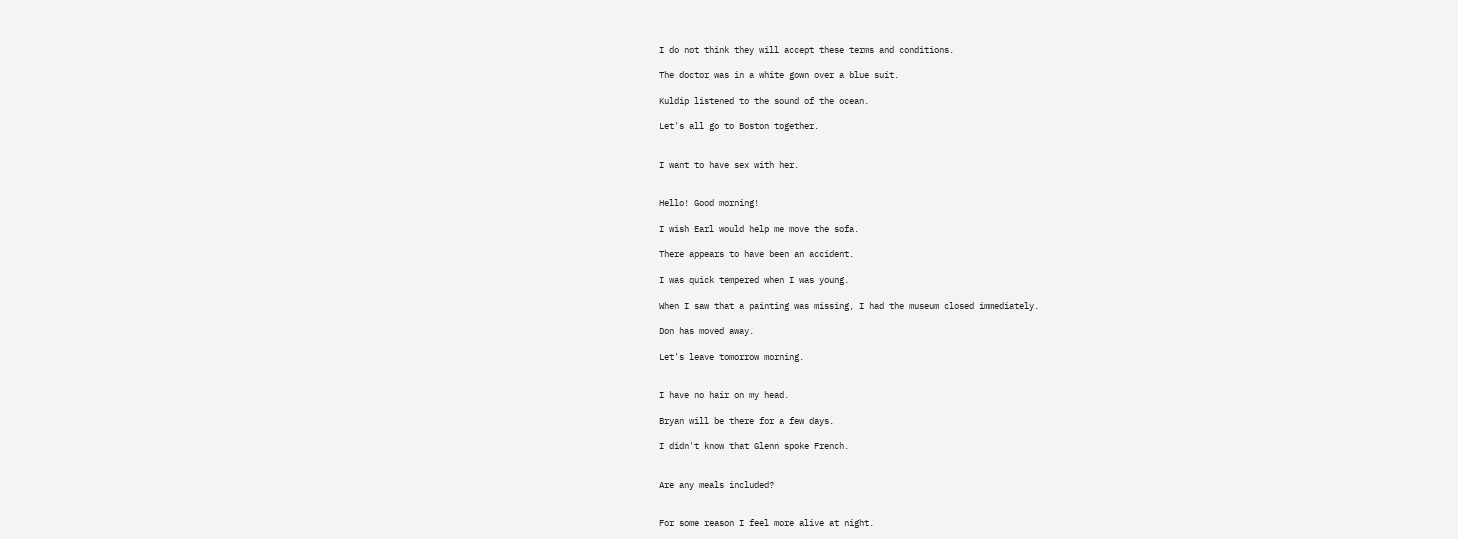I do not think they will accept these terms and conditions.

The doctor was in a white gown over a blue suit.

Kuldip listened to the sound of the ocean.

Let's all go to Boston together.


I want to have sex with her.


Hello! Good morning!

I wish Earl would help me move the sofa.

There appears to have been an accident.

I was quick tempered when I was young.

When I saw that a painting was missing, I had the museum closed immediately.

Don has moved away.

Let's leave tomorrow morning.


I have no hair on my head.

Bryan will be there for a few days.

I didn't know that Glenn spoke French.


Are any meals included?


For some reason I feel more alive at night.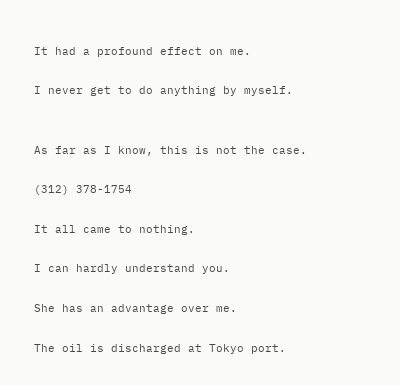It had a profound effect on me.

I never get to do anything by myself.


As far as I know, this is not the case.

(312) 378-1754

It all came to nothing.

I can hardly understand you.

She has an advantage over me.

The oil is discharged at Tokyo port.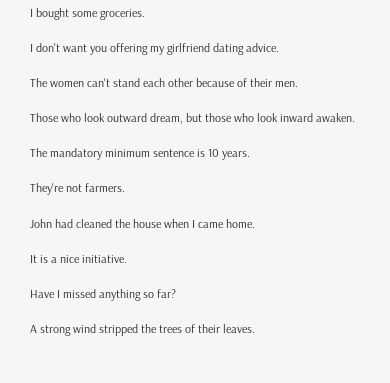I bought some groceries.

I don't want you offering my girlfriend dating advice.

The women can't stand each other because of their men.

Those who look outward dream, but those who look inward awaken.

The mandatory minimum sentence is 10 years.

They're not farmers.

John had cleaned the house when I came home.

It is a nice initiative.

Have I missed anything so far?

A strong wind stripped the trees of their leaves.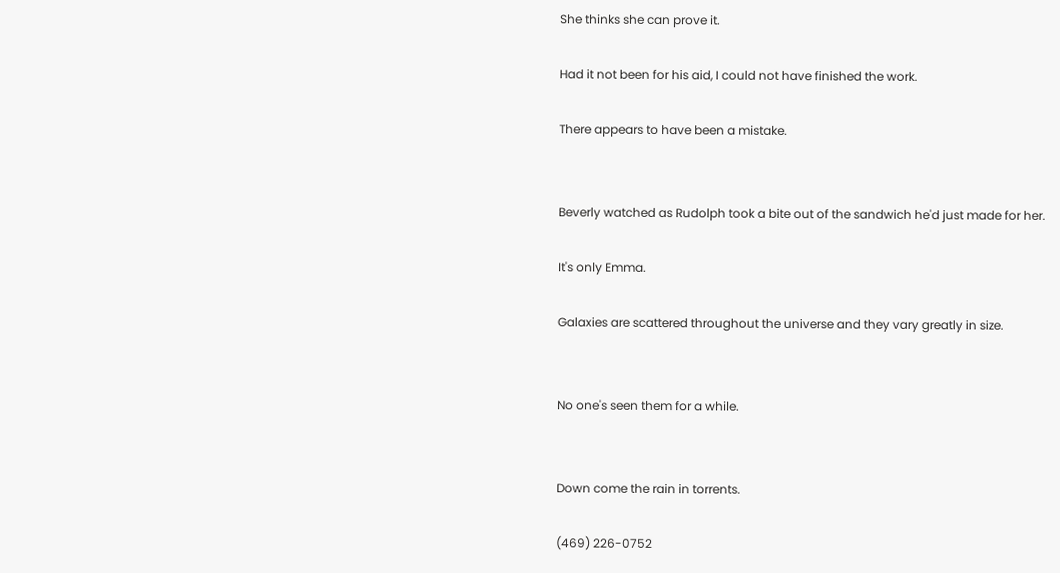She thinks she can prove it.

Had it not been for his aid, I could not have finished the work.

There appears to have been a mistake.


Beverly watched as Rudolph took a bite out of the sandwich he'd just made for her.

It's only Emma.

Galaxies are scattered throughout the universe and they vary greatly in size.


No one's seen them for a while.


Down come the rain in torrents.

(469) 226-0752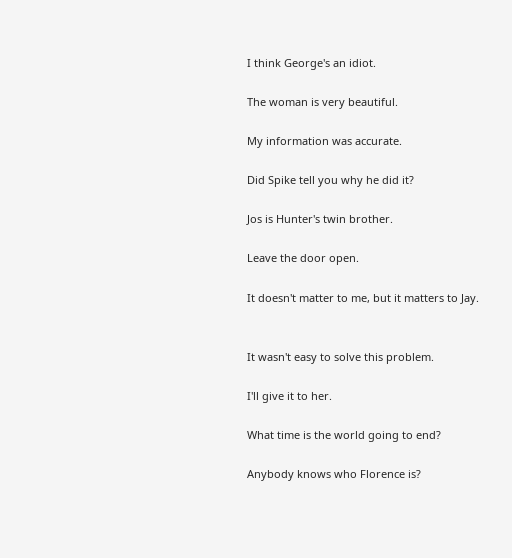I think George's an idiot.

The woman is very beautiful.

My information was accurate.

Did Spike tell you why he did it?

Jos is Hunter's twin brother.

Leave the door open.

It doesn't matter to me, but it matters to Jay.


It wasn't easy to solve this problem.

I'll give it to her.

What time is the world going to end?

Anybody knows who Florence is?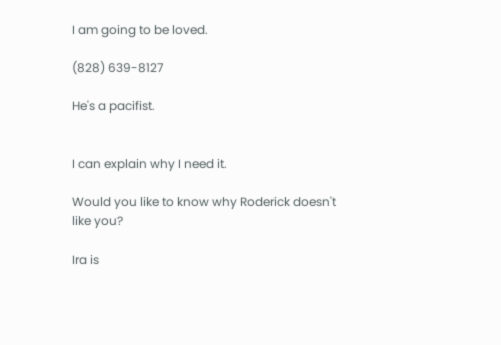I am going to be loved.

(828) 639-8127

He's a pacifist.


I can explain why I need it.

Would you like to know why Roderick doesn't like you?

Ira is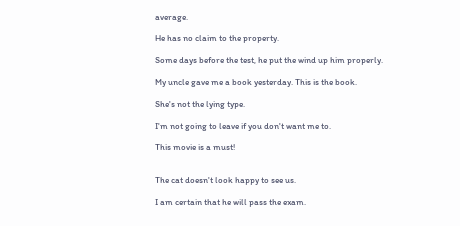average.

He has no claim to the property.

Some days before the test, he put the wind up him properly.

My uncle gave me a book yesterday. This is the book.

She's not the lying type.

I'm not going to leave if you don't want me to.

This movie is a must!


The cat doesn't look happy to see us.

I am certain that he will pass the exam.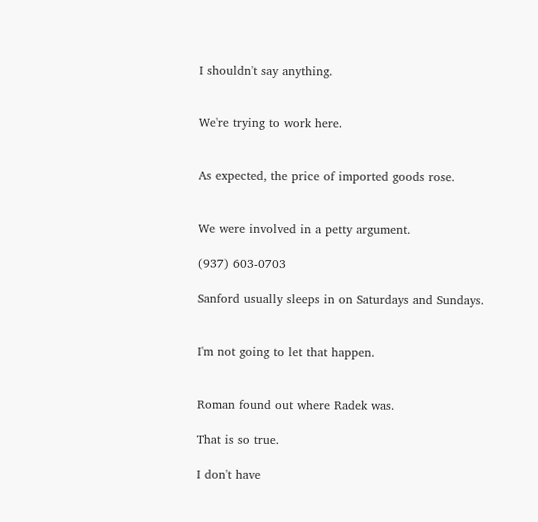I shouldn't say anything.


We're trying to work here.


As expected, the price of imported goods rose.


We were involved in a petty argument.

(937) 603-0703

Sanford usually sleeps in on Saturdays and Sundays.


I'm not going to let that happen.


Roman found out where Radek was.

That is so true.

I don't have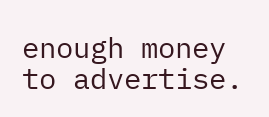enough money to advertise.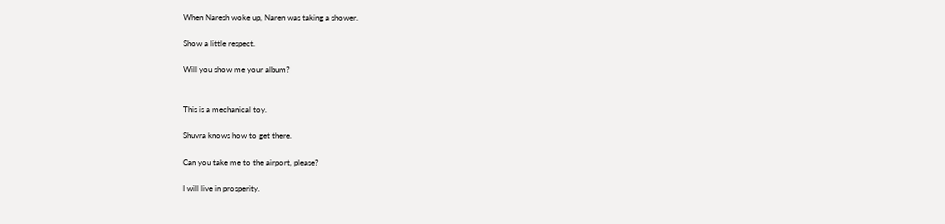When Naresh woke up, Naren was taking a shower.

Show a little respect.

Will you show me your album?


This is a mechanical toy.

Shuvra knows how to get there.

Can you take me to the airport, please?

I will live in prosperity.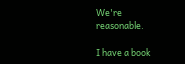We're reasonable.

I have a book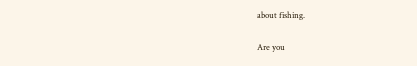about fishing.

Are you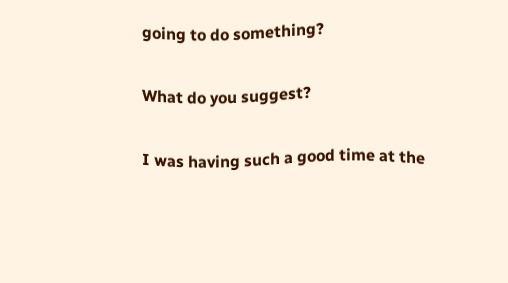going to do something?

What do you suggest?

I was having such a good time at the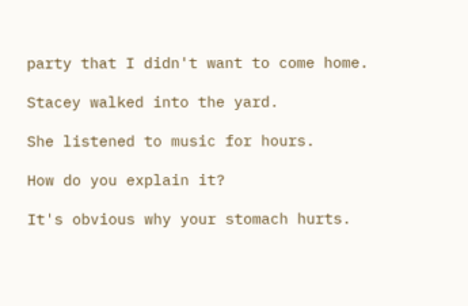party that I didn't want to come home.

Stacey walked into the yard.

She listened to music for hours.

How do you explain it?

It's obvious why your stomach hurts.